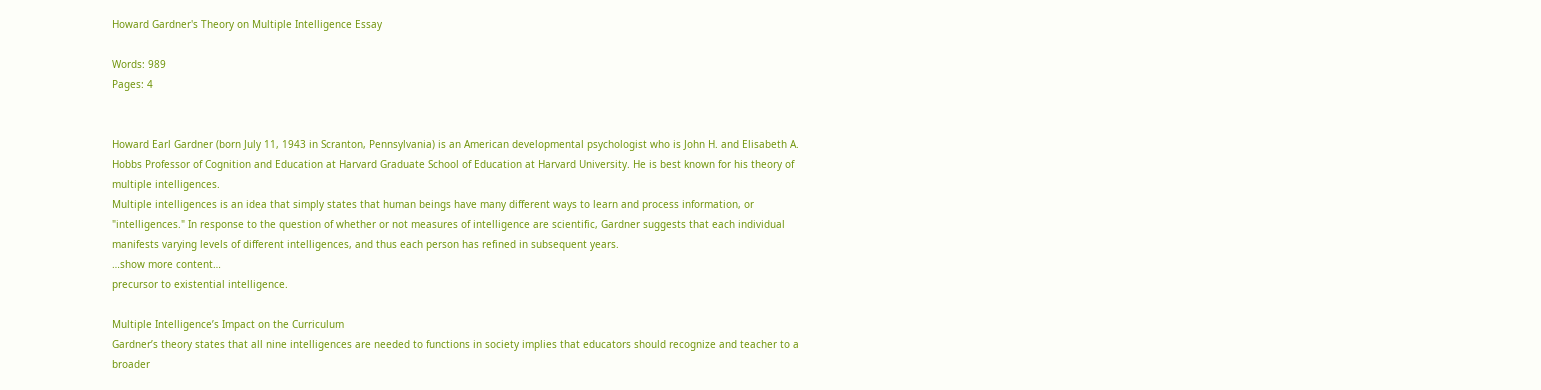Howard Gardner's Theory on Multiple Intelligence Essay

Words: 989
Pages: 4


Howard Earl Gardner (born July 11, 1943 in Scranton, Pennsylvania) is an American developmental psychologist who is John H. and Elisabeth A. Hobbs Professor of Cognition and Education at Harvard Graduate School of Education at Harvard University. He is best known for his theory of multiple intelligences.
Multiple intelligences is an idea that simply states that human beings have many different ways to learn and process information, or "intelligences." In response to the question of whether or not measures of intelligence are scientific, Gardner suggests that each individual manifests varying levels of different intelligences, and thus each person has refined in subsequent years.
…show more content…
precursor to existential intelligence.

Multiple Intelligence’s Impact on the Curriculum
Gardner’s theory states that all nine intelligences are needed to functions in society implies that educators should recognize and teacher to a broader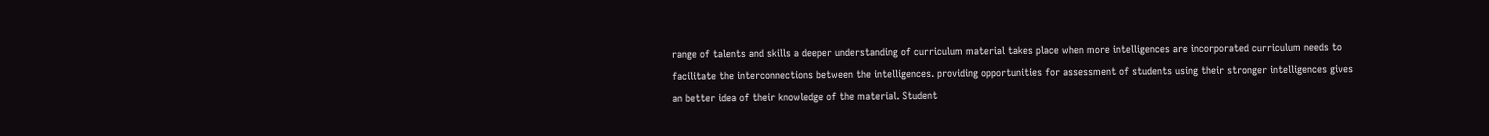range of talents and skills a deeper understanding of curriculum material takes place when more intelligences are incorporated curriculum needs to facilitate the interconnections between the intelligences. providing opportunities for assessment of students using their stronger intelligences gives an better idea of their knowledge of the material. Student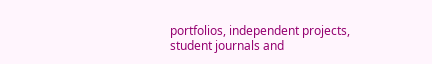portfolios, independent projects, student journals and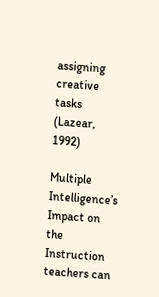assigning creative tasks (Lazear, 1992)

Multiple Intelligence’s Impact on the Instruction teachers can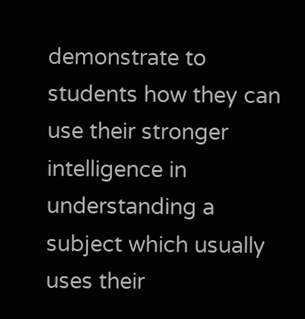demonstrate to students how they can use their stronger intelligence in understanding a subject which usually uses their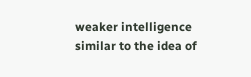weaker intelligence similar to the idea of